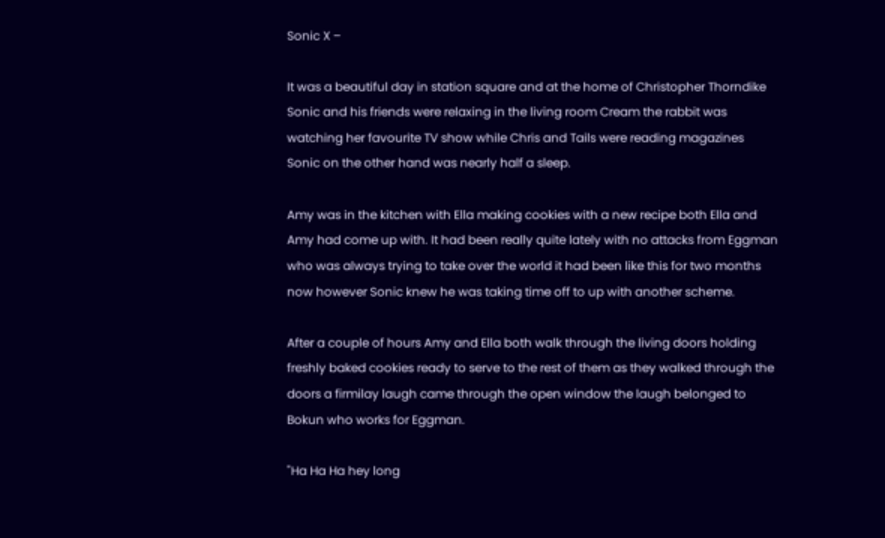Sonic X –

It was a beautiful day in station square and at the home of Christopher Thorndike Sonic and his friends were relaxing in the living room Cream the rabbit was watching her favourite TV show while Chris and Tails were reading magazines Sonic on the other hand was nearly half a sleep.

Amy was in the kitchen with Ella making cookies with a new recipe both Ella and Amy had come up with. It had been really quite lately with no attacks from Eggman who was always trying to take over the world it had been like this for two months now however Sonic knew he was taking time off to up with another scheme.

After a couple of hours Amy and Ella both walk through the living doors holding freshly baked cookies ready to serve to the rest of them as they walked through the doors a firmilay laugh came through the open window the laugh belonged to Bokun who works for Eggman.

"Ha Ha Ha hey long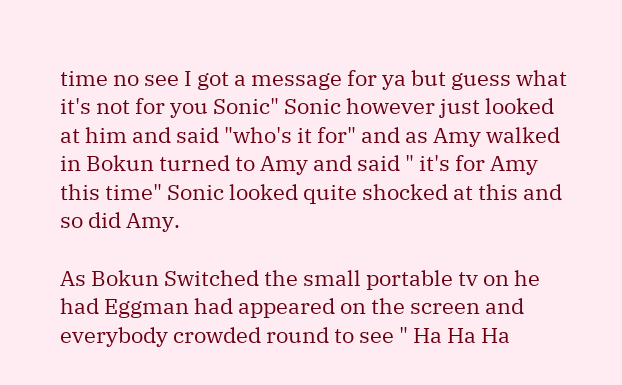time no see I got a message for ya but guess what it's not for you Sonic" Sonic however just looked at him and said "who's it for" and as Amy walked in Bokun turned to Amy and said " it's for Amy this time" Sonic looked quite shocked at this and so did Amy.

As Bokun Switched the small portable tv on he had Eggman had appeared on the screen and everybody crowded round to see " Ha Ha Ha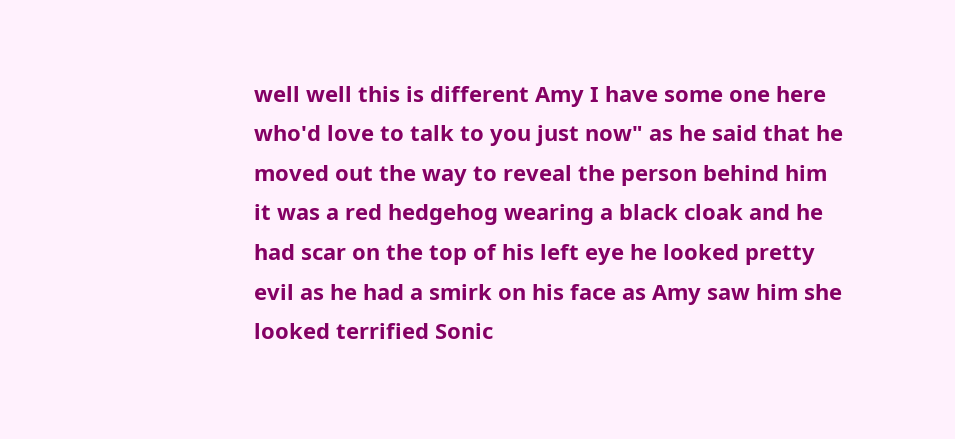well well this is different Amy I have some one here who'd love to talk to you just now" as he said that he moved out the way to reveal the person behind him it was a red hedgehog wearing a black cloak and he had scar on the top of his left eye he looked pretty evil as he had a smirk on his face as Amy saw him she looked terrified Sonic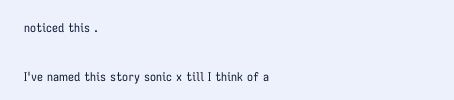noticed this .

I've named this story sonic x till I think of a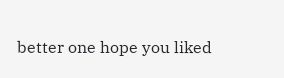better one hope you liked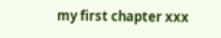my first chapter xxx